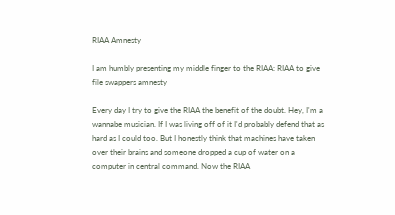RIAA Amnesty

I am humbly presenting my middle finger to the RIAA: RIAA to give file swappers amnesty

Every day I try to give the RIAA the benefit of the doubt. Hey, I'm a wannabe musician. If I was living off of it I'd probably defend that as hard as I could too. But I honestly think that machines have taken over their brains and someone dropped a cup of water on a computer in central command. Now the RIAA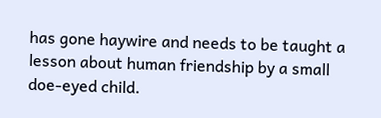has gone haywire and needs to be taught a lesson about human friendship by a small doe-eyed child.